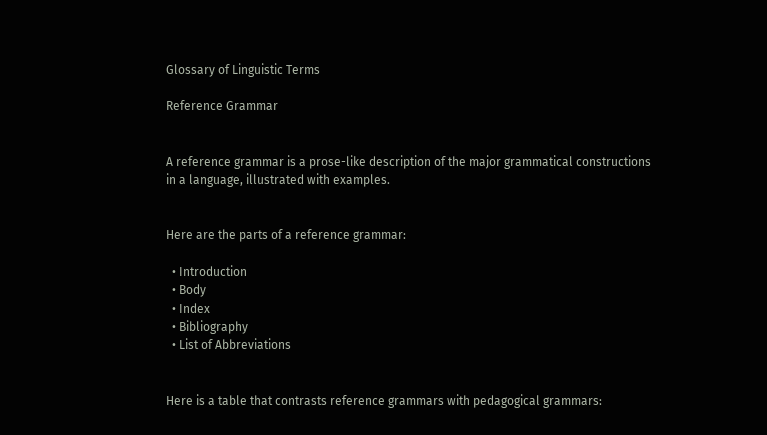Glossary of Linguistic Terms

Reference Grammar


A reference grammar is a prose-like description of the major grammatical constructions in a language, illustrated with examples.


Here are the parts of a reference grammar:

  • Introduction
  • Body
  • Index
  • Bibliography
  • List of Abbreviations


Here is a table that contrasts reference grammars with pedagogical grammars: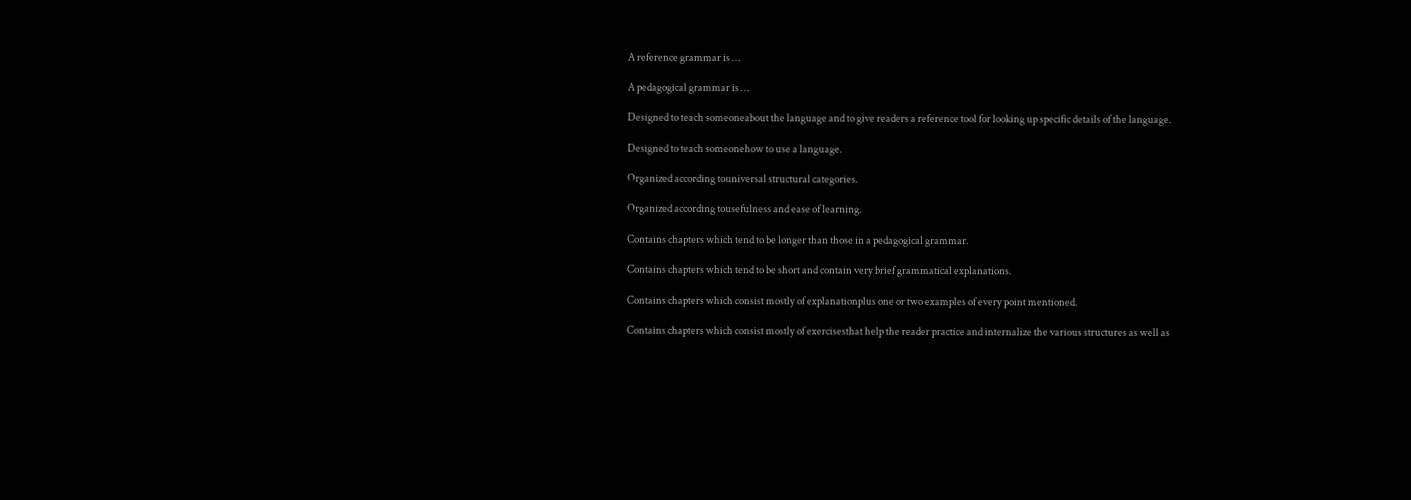A reference grammar is …

A pedagogical grammar is …

Designed to teach someoneabout the language and to give readers a reference tool for looking up specific details of the language.

Designed to teach someonehow to use a language.

Organized according touniversal structural categories.

Organized according tousefulness and ease of learning.

Contains chapters which tend to be longer than those in a pedagogical grammar.

Contains chapters which tend to be short and contain very brief grammatical explanations.

Contains chapters which consist mostly of explanationplus one or two examples of every point mentioned.

Contains chapters which consist mostly of exercisesthat help the reader practice and internalize the various structures as well as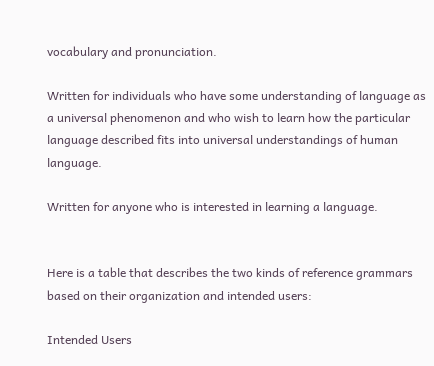vocabulary and pronunciation.

Written for individuals who have some understanding of language as a universal phenomenon and who wish to learn how the particular language described fits into universal understandings of human language.

Written for anyone who is interested in learning a language.


Here is a table that describes the two kinds of reference grammars based on their organization and intended users:

Intended Users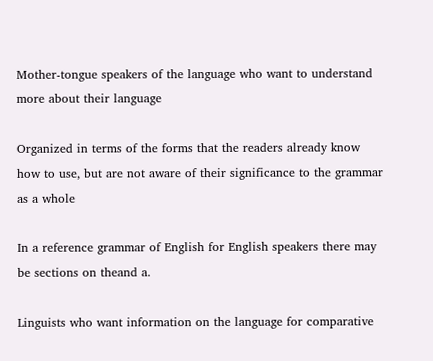Mother-tongue speakers of the language who want to understand more about their language

Organized in terms of the forms that the readers already know how to use, but are not aware of their significance to the grammar as a whole

In a reference grammar of English for English speakers there may be sections on theand a.

Linguists who want information on the language for comparative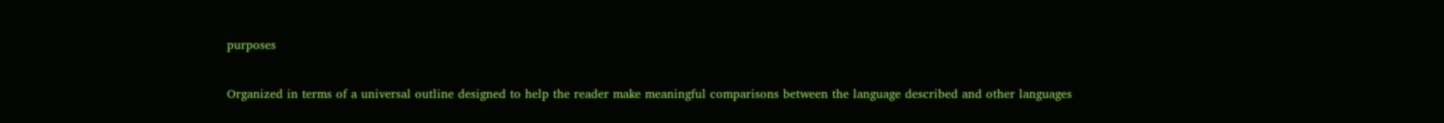purposes

Organized in terms of a universal outline designed to help the reader make meaningful comparisons between the language described and other languages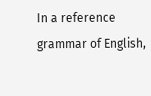In a reference grammar of English,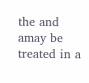the and amay be treated in a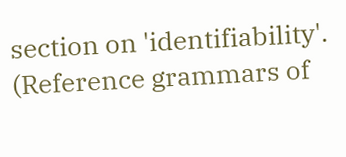section on 'identifiability'. (Reference grammars of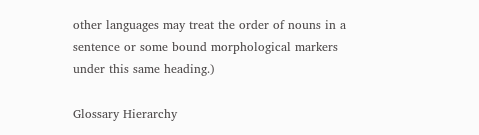other languages may treat the order of nouns in a sentence or some bound morphological markers under this same heading.)

Glossary Hierarchy